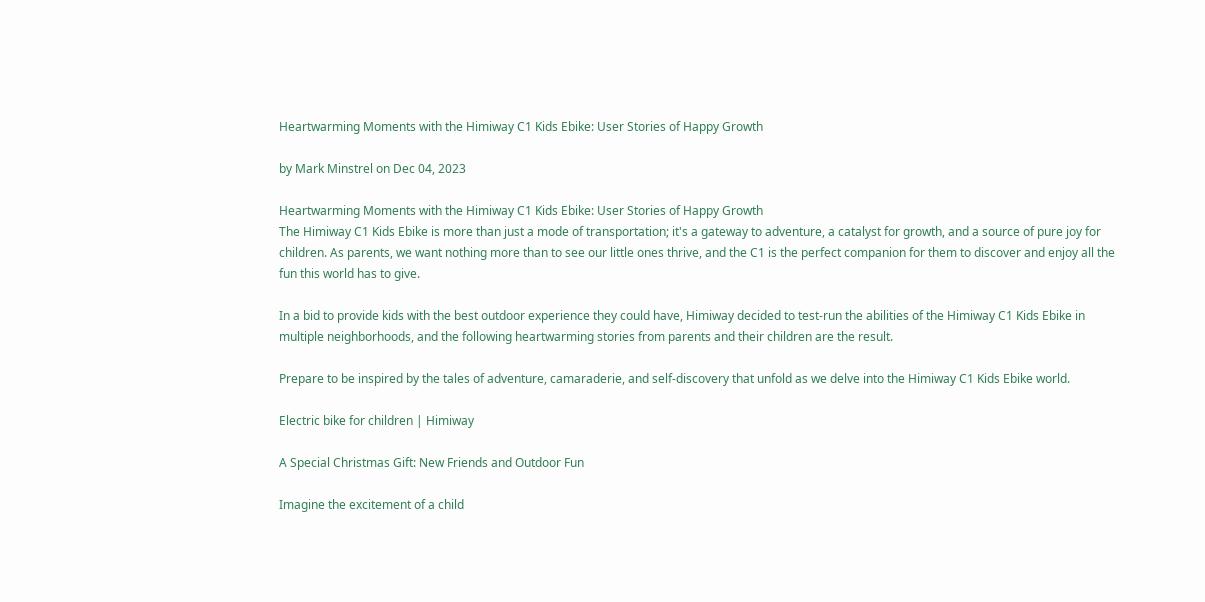Heartwarming Moments with the Himiway C1 Kids Ebike: User Stories of Happy Growth

by Mark Minstrel on Dec 04, 2023

Heartwarming Moments with the Himiway C1 Kids Ebike: User Stories of Happy Growth
The Himiway C1 Kids Ebike is more than just a mode of transportation; it's a gateway to adventure, a catalyst for growth, and a source of pure joy for children. As parents, we want nothing more than to see our little ones thrive, and the C1 is the perfect companion for them to discover and enjoy all the fun this world has to give.

In a bid to provide kids with the best outdoor experience they could have, Himiway decided to test-run the abilities of the Himiway C1 Kids Ebike in multiple neighborhoods, and the following heartwarming stories from parents and their children are the result.

Prepare to be inspired by the tales of adventure, camaraderie, and self-discovery that unfold as we delve into the Himiway C1 Kids Ebike world.

Electric bike for children | Himiway

A Special Christmas Gift: New Friends and Outdoor Fun

Imagine the excitement of a child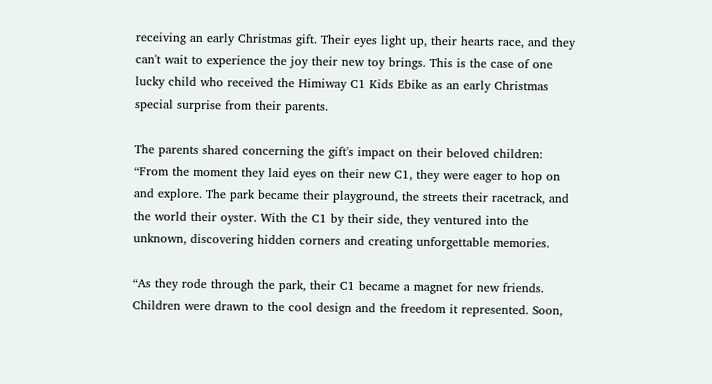receiving an early Christmas gift. Their eyes light up, their hearts race, and they can't wait to experience the joy their new toy brings. This is the case of one lucky child who received the Himiway C1 Kids Ebike as an early Christmas special surprise from their parents.

The parents shared concerning the gift's impact on their beloved children: “From the moment they laid eyes on their new C1, they were eager to hop on and explore. The park became their playground, the streets their racetrack, and the world their oyster. With the C1 by their side, they ventured into the unknown, discovering hidden corners and creating unforgettable memories.

“As they rode through the park, their C1 became a magnet for new friends. Children were drawn to the cool design and the freedom it represented. Soon,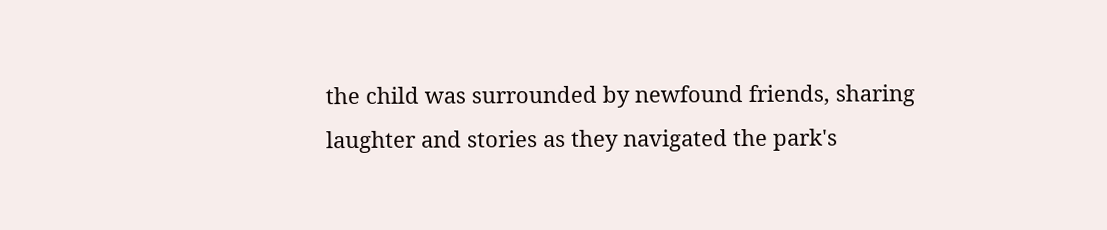the child was surrounded by newfound friends, sharing laughter and stories as they navigated the park's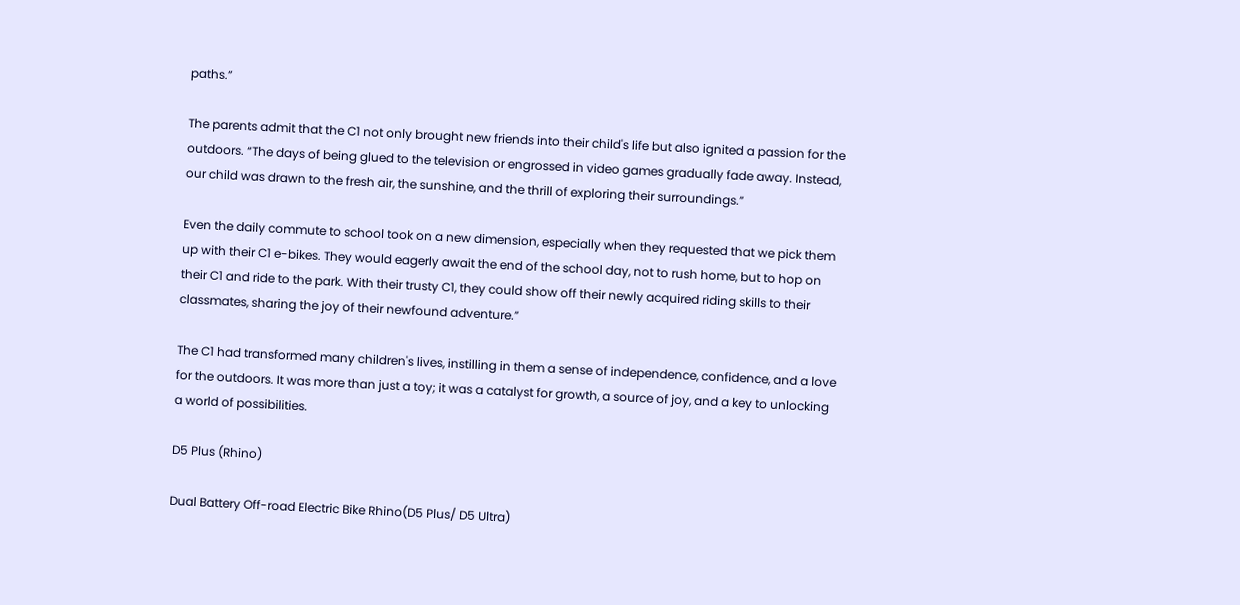paths.”

The parents admit that the C1 not only brought new friends into their child's life but also ignited a passion for the outdoors. “The days of being glued to the television or engrossed in video games gradually fade away. Instead, our child was drawn to the fresh air, the sunshine, and the thrill of exploring their surroundings.”

Even the daily commute to school took on a new dimension, especially when they requested that we pick them up with their C1 e-bikes. They would eagerly await the end of the school day, not to rush home, but to hop on their C1 and ride to the park. With their trusty C1, they could show off their newly acquired riding skills to their classmates, sharing the joy of their newfound adventure.”

The C1 had transformed many children's lives, instilling in them a sense of independence, confidence, and a love for the outdoors. It was more than just a toy; it was a catalyst for growth, a source of joy, and a key to unlocking a world of possibilities.

D5 Plus (Rhino)

Dual Battery Off-road Electric Bike Rhino(D5 Plus/ D5 Ultra)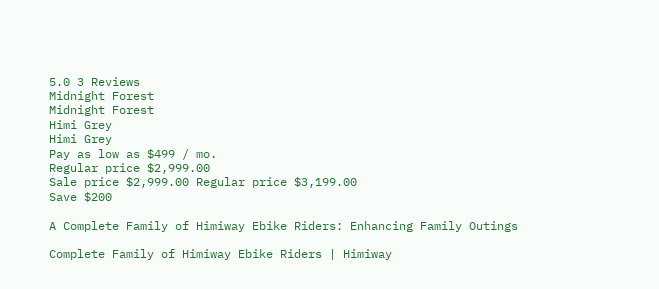5.0 3 Reviews
Midnight Forest
Midnight Forest
Himi Grey
Himi Grey
Pay as low as $499 / mo.
Regular price $2,999.00
Sale price $2,999.00 Regular price $3,199.00
Save $200

A Complete Family of Himiway Ebike Riders: Enhancing Family Outings

Complete Family of Himiway Ebike Riders | Himiway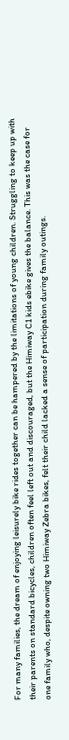For many families, the dream of enjoying leisurely bike rides together can be hampered by the limitations of young children. Struggling to keep up with their parents on standard bicycles, children often feel left out and discouraged, but the Himiway C1 kids ebike gives the balance. This was the case for one family who, despite owning two Himiway Zebra bikes, felt their child lacked a sense of participation during family outings.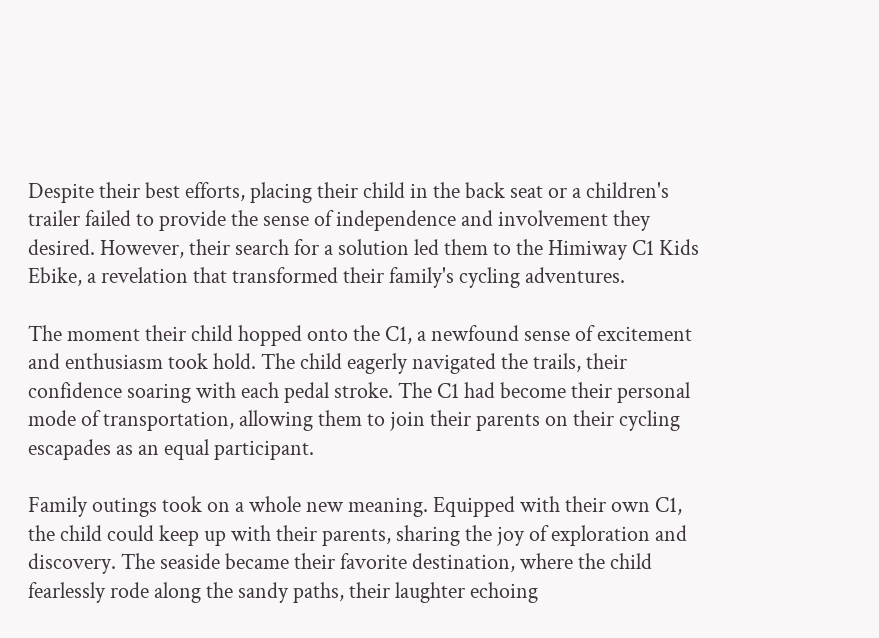Despite their best efforts, placing their child in the back seat or a children's trailer failed to provide the sense of independence and involvement they desired. However, their search for a solution led them to the Himiway C1 Kids Ebike, a revelation that transformed their family's cycling adventures.

The moment their child hopped onto the C1, a newfound sense of excitement and enthusiasm took hold. The child eagerly navigated the trails, their confidence soaring with each pedal stroke. The C1 had become their personal mode of transportation, allowing them to join their parents on their cycling escapades as an equal participant.

Family outings took on a whole new meaning. Equipped with their own C1, the child could keep up with their parents, sharing the joy of exploration and discovery. The seaside became their favorite destination, where the child fearlessly rode along the sandy paths, their laughter echoing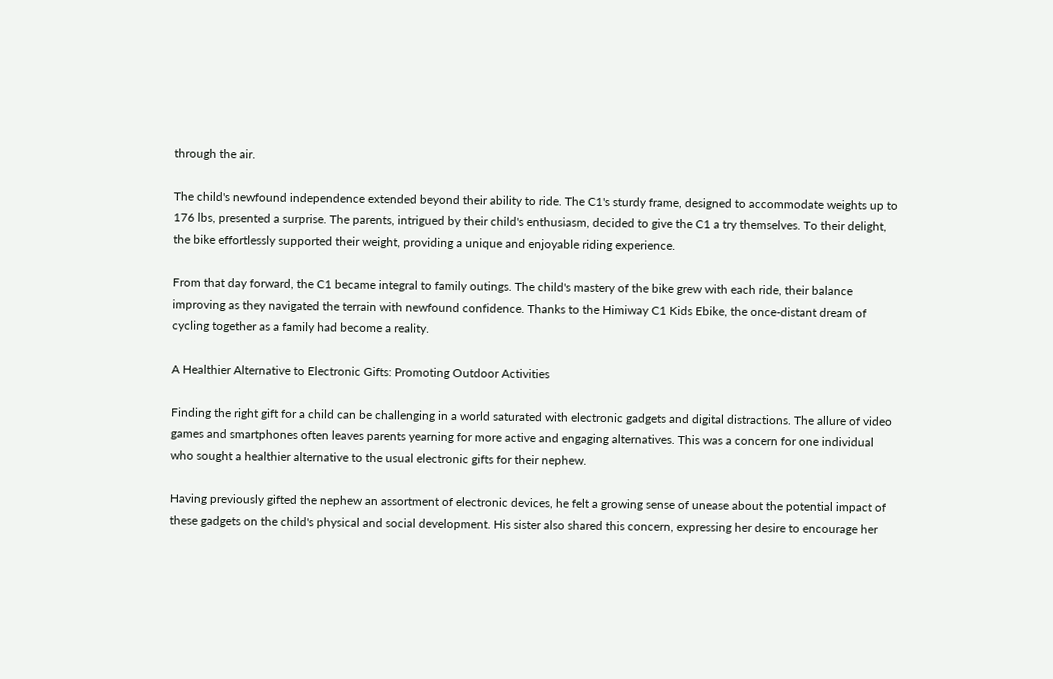through the air.

The child's newfound independence extended beyond their ability to ride. The C1's sturdy frame, designed to accommodate weights up to 176 lbs, presented a surprise. The parents, intrigued by their child's enthusiasm, decided to give the C1 a try themselves. To their delight, the bike effortlessly supported their weight, providing a unique and enjoyable riding experience.

From that day forward, the C1 became integral to family outings. The child's mastery of the bike grew with each ride, their balance improving as they navigated the terrain with newfound confidence. Thanks to the Himiway C1 Kids Ebike, the once-distant dream of cycling together as a family had become a reality.

A Healthier Alternative to Electronic Gifts: Promoting Outdoor Activities

Finding the right gift for a child can be challenging in a world saturated with electronic gadgets and digital distractions. The allure of video games and smartphones often leaves parents yearning for more active and engaging alternatives. This was a concern for one individual who sought a healthier alternative to the usual electronic gifts for their nephew.

Having previously gifted the nephew an assortment of electronic devices, he felt a growing sense of unease about the potential impact of these gadgets on the child's physical and social development. His sister also shared this concern, expressing her desire to encourage her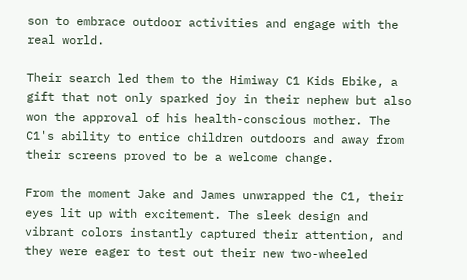son to embrace outdoor activities and engage with the real world.

Their search led them to the Himiway C1 Kids Ebike, a gift that not only sparked joy in their nephew but also won the approval of his health-conscious mother. The C1's ability to entice children outdoors and away from their screens proved to be a welcome change.

From the moment Jake and James unwrapped the C1, their eyes lit up with excitement. The sleek design and vibrant colors instantly captured their attention, and they were eager to test out their new two-wheeled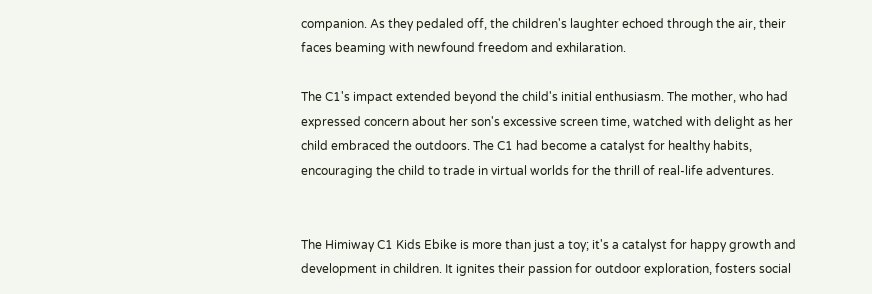companion. As they pedaled off, the children's laughter echoed through the air, their faces beaming with newfound freedom and exhilaration.

The C1's impact extended beyond the child's initial enthusiasm. The mother, who had expressed concern about her son's excessive screen time, watched with delight as her child embraced the outdoors. The C1 had become a catalyst for healthy habits, encouraging the child to trade in virtual worlds for the thrill of real-life adventures.


The Himiway C1 Kids Ebike is more than just a toy; it's a catalyst for happy growth and development in children. It ignites their passion for outdoor exploration, fosters social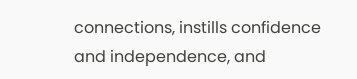connections, instills confidence and independence, and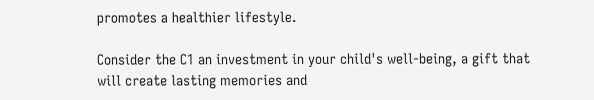promotes a healthier lifestyle.

Consider the C1 an investment in your child's well-being, a gift that will create lasting memories and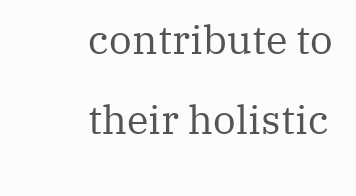contribute to their holistic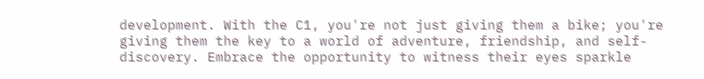development. With the C1, you're not just giving them a bike; you're giving them the key to a world of adventure, friendship, and self-discovery. Embrace the opportunity to witness their eyes sparkle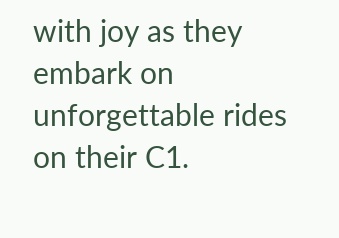with joy as they embark on unforgettable rides on their C1.